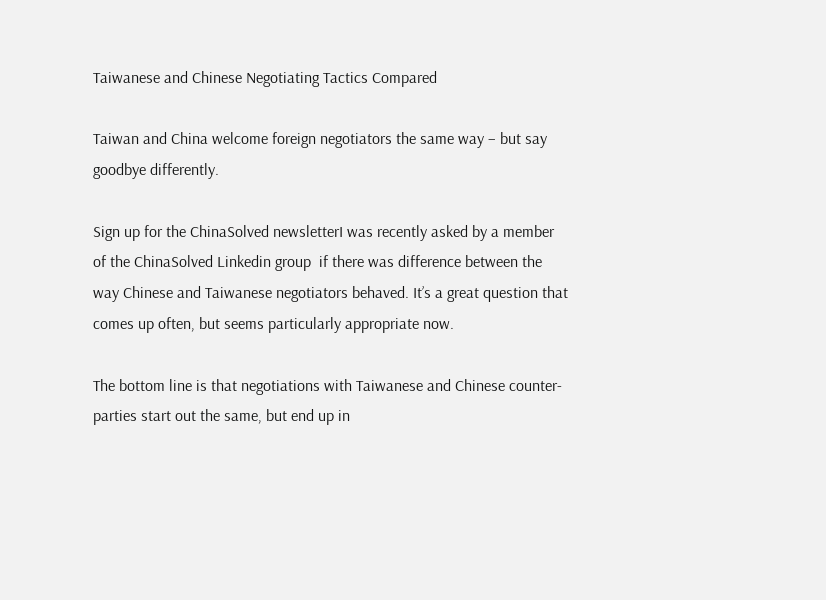Taiwanese and Chinese Negotiating Tactics Compared

Taiwan and China welcome foreign negotiators the same way – but say goodbye differently.

Sign up for the ChinaSolved newsletterI was recently asked by a member of the ChinaSolved Linkedin group  if there was difference between the way Chinese and Taiwanese negotiators behaved. It’s a great question that comes up often, but seems particularly appropriate now.

The bottom line is that negotiations with Taiwanese and Chinese counter-parties start out the same, but end up in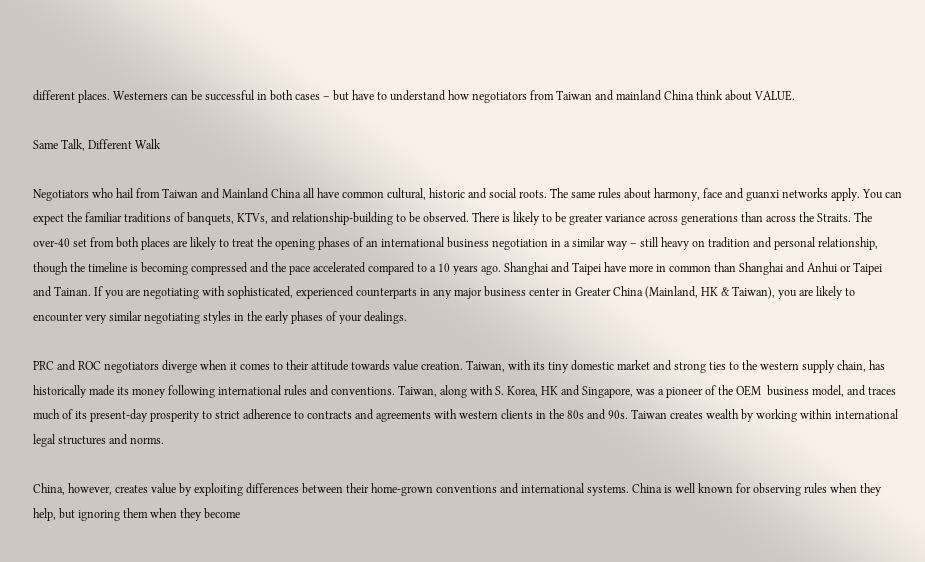different places. Westerners can be successful in both cases – but have to understand how negotiators from Taiwan and mainland China think about VALUE.

Same Talk, Different Walk

Negotiators who hail from Taiwan and Mainland China all have common cultural, historic and social roots. The same rules about harmony, face and guanxi networks apply. You can expect the familiar traditions of banquets, KTVs, and relationship-building to be observed. There is likely to be greater variance across generations than across the Straits. The over-40 set from both places are likely to treat the opening phases of an international business negotiation in a similar way – still heavy on tradition and personal relationship, though the timeline is becoming compressed and the pace accelerated compared to a 10 years ago. Shanghai and Taipei have more in common than Shanghai and Anhui or Taipei and Tainan. If you are negotiating with sophisticated, experienced counterparts in any major business center in Greater China (Mainland, HK & Taiwan), you are likely to encounter very similar negotiating styles in the early phases of your dealings.

PRC and ROC negotiators diverge when it comes to their attitude towards value creation. Taiwan, with its tiny domestic market and strong ties to the western supply chain, has historically made its money following international rules and conventions. Taiwan, along with S. Korea, HK and Singapore, was a pioneer of the OEM  business model, and traces much of its present-day prosperity to strict adherence to contracts and agreements with western clients in the 80s and 90s. Taiwan creates wealth by working within international legal structures and norms.

China, however, creates value by exploiting differences between their home-grown conventions and international systems. China is well known for observing rules when they help, but ignoring them when they become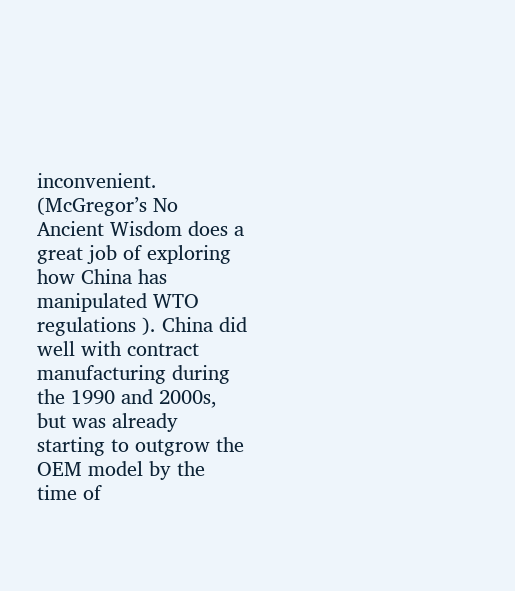inconvenient. (McGregor’s No Ancient Wisdom does a great job of exploring how China has manipulated WTO regulations ). China did well with contract manufacturing during the 1990 and 2000s, but was already starting to outgrow the OEM model by the time of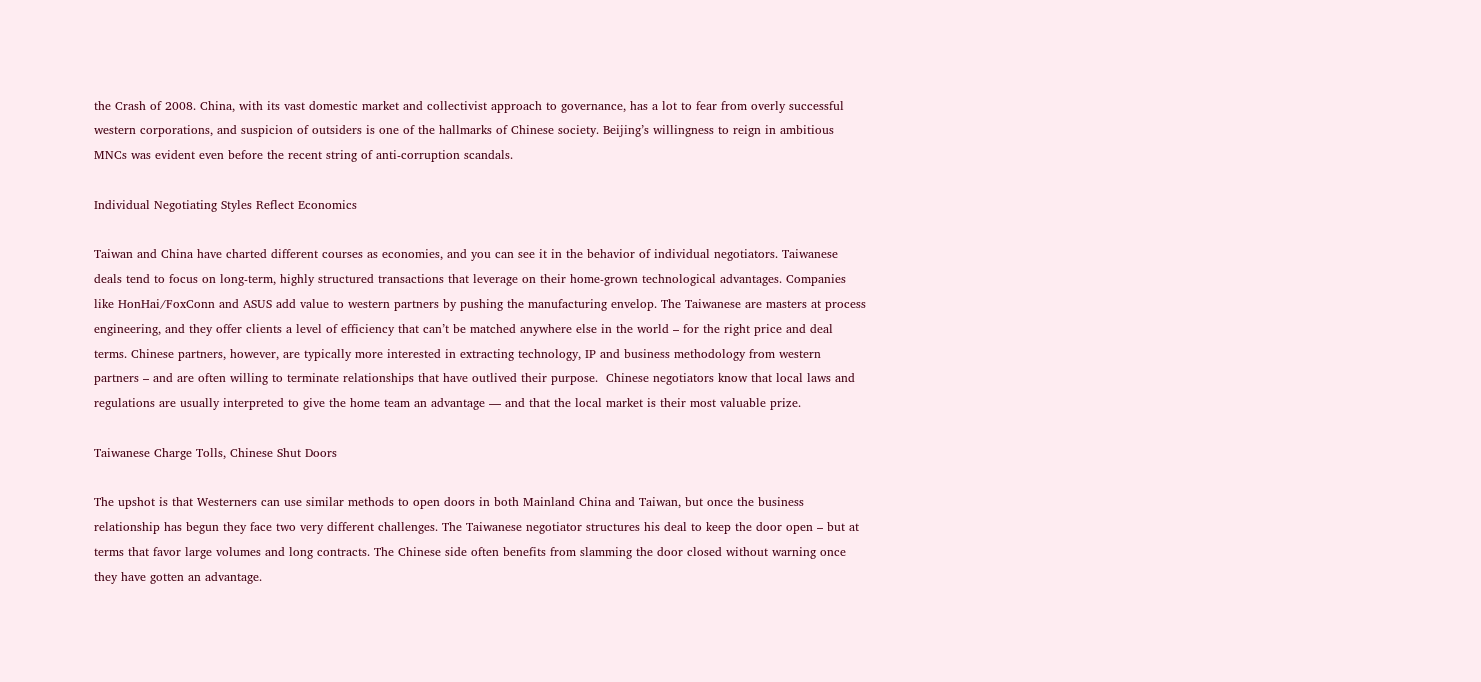the Crash of 2008. China, with its vast domestic market and collectivist approach to governance, has a lot to fear from overly successful western corporations, and suspicion of outsiders is one of the hallmarks of Chinese society. Beijing’s willingness to reign in ambitious MNCs was evident even before the recent string of anti-corruption scandals.

Individual Negotiating Styles Reflect Economics

Taiwan and China have charted different courses as economies, and you can see it in the behavior of individual negotiators. Taiwanese deals tend to focus on long-term, highly structured transactions that leverage on their home-grown technological advantages. Companies like HonHai/FoxConn and ASUS add value to western partners by pushing the manufacturing envelop. The Taiwanese are masters at process engineering, and they offer clients a level of efficiency that can’t be matched anywhere else in the world – for the right price and deal terms. Chinese partners, however, are typically more interested in extracting technology, IP and business methodology from western partners – and are often willing to terminate relationships that have outlived their purpose.  Chinese negotiators know that local laws and regulations are usually interpreted to give the home team an advantage — and that the local market is their most valuable prize.

Taiwanese Charge Tolls, Chinese Shut Doors

The upshot is that Westerners can use similar methods to open doors in both Mainland China and Taiwan, but once the business relationship has begun they face two very different challenges. The Taiwanese negotiator structures his deal to keep the door open – but at terms that favor large volumes and long contracts. The Chinese side often benefits from slamming the door closed without warning once they have gotten an advantage.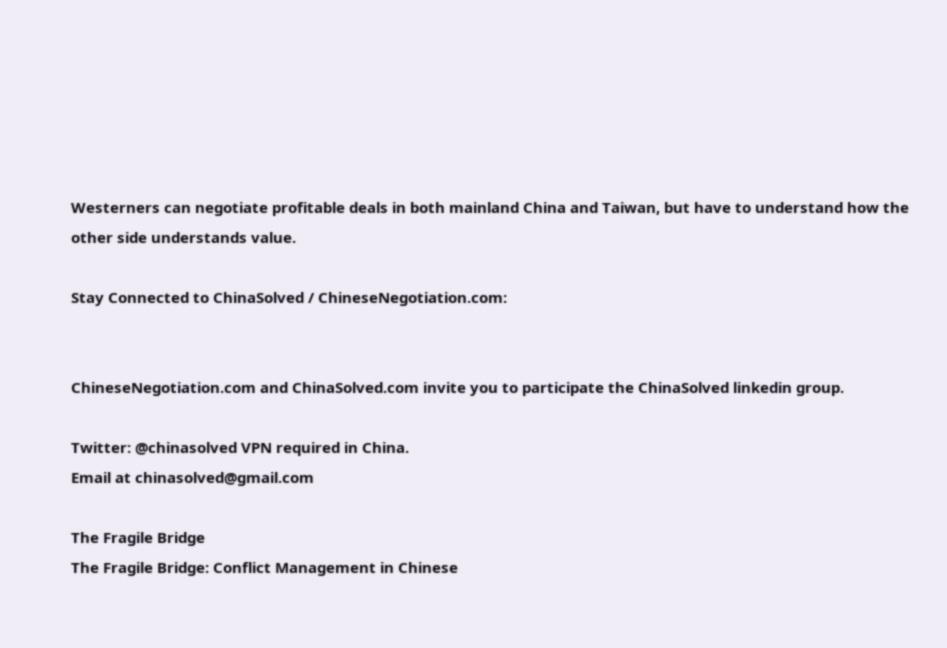Westerners can negotiate profitable deals in both mainland China and Taiwan, but have to understand how the other side understands value.

Stay Connected to ChinaSolved / ChineseNegotiation.com:


ChineseNegotiation.com and ChinaSolved.com invite you to participate the ChinaSolved linkedin group.

Twitter: @chinasolved VPN required in China.
Email at chinasolved@gmail.com

The Fragile Bridge
The Fragile Bridge: Conflict Management in Chinese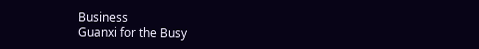Business
Guanxi for the Busy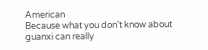American
Because what you don’t know about guanxi can really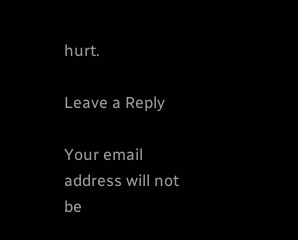hurt.

Leave a Reply

Your email address will not be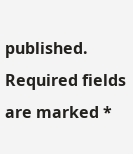published. Required fields are marked *